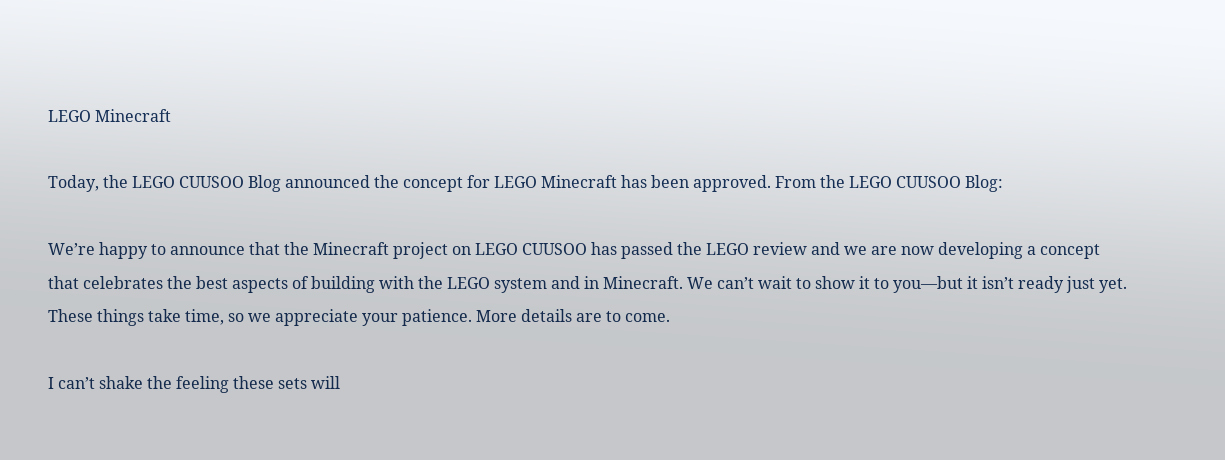LEGO Minecraft

Today, the LEGO CUUSOO Blog announced the concept for LEGO Minecraft has been approved. From the LEGO CUUSOO Blog:

We’re happy to announce that the Minecraft project on LEGO CUUSOO has passed the LEGO review and we are now developing a concept that celebrates the best aspects of building with the LEGO system and in Minecraft. We can’t wait to show it to you—but it isn’t ready just yet. These things take time, so we appreciate your patience. More details are to come.

I can’t shake the feeling these sets will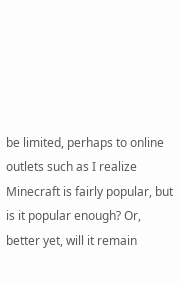be limited, perhaps to online outlets such as I realize Minecraft is fairly popular, but is it popular enough? Or, better yet, will it remain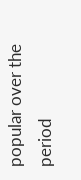popular over the period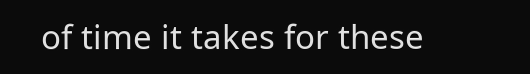of time it takes for these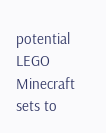potential LEGO Minecraft sets to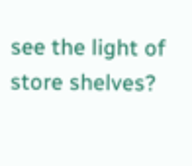see the light of store shelves?